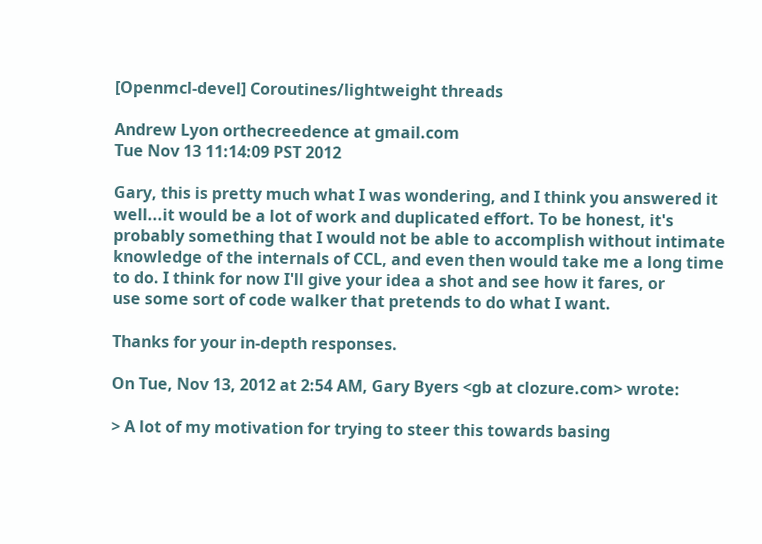[Openmcl-devel] Coroutines/lightweight threads

Andrew Lyon orthecreedence at gmail.com
Tue Nov 13 11:14:09 PST 2012

Gary, this is pretty much what I was wondering, and I think you answered it
well...it would be a lot of work and duplicated effort. To be honest, it's
probably something that I would not be able to accomplish without intimate
knowledge of the internals of CCL, and even then would take me a long time
to do. I think for now I'll give your idea a shot and see how it fares, or
use some sort of code walker that pretends to do what I want.

Thanks for your in-depth responses.

On Tue, Nov 13, 2012 at 2:54 AM, Gary Byers <gb at clozure.com> wrote:

> A lot of my motivation for trying to steer this towards basing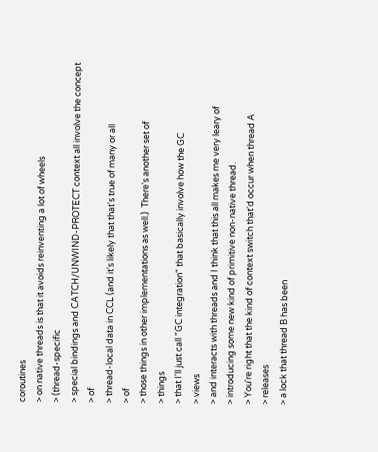coroutines
> on native threads is that it avoids reinventing a lot of wheels
> (thread-specific
> special bindings and CATCH/UNWIND-PROTECT context all involve the concept
> of
> thread-local data in CCL (and it's likely that that's true of many or all
> of
> those things in other implementations as well.)  There's another set of
> things
> that I'll just call "GC integration" that basically involve how the GC
> views
> and interacts with threads and I think that this all makes me very leary of
> introducing some new kind of primitive non-native thread.
> You're right that the kind of context switch that'd occur when thread A
> releases
> a lock that thread B has been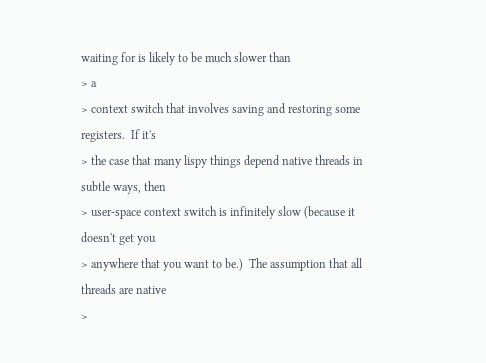waiting for is likely to be much slower than
> a
> context switch that involves saving and restoring some registers.  If it's
> the case that many lispy things depend native threads in subtle ways, then
> user-space context switch is infinitely slow (because it doesn't get you
> anywhere that you want to be.)  The assumption that all threads are native
>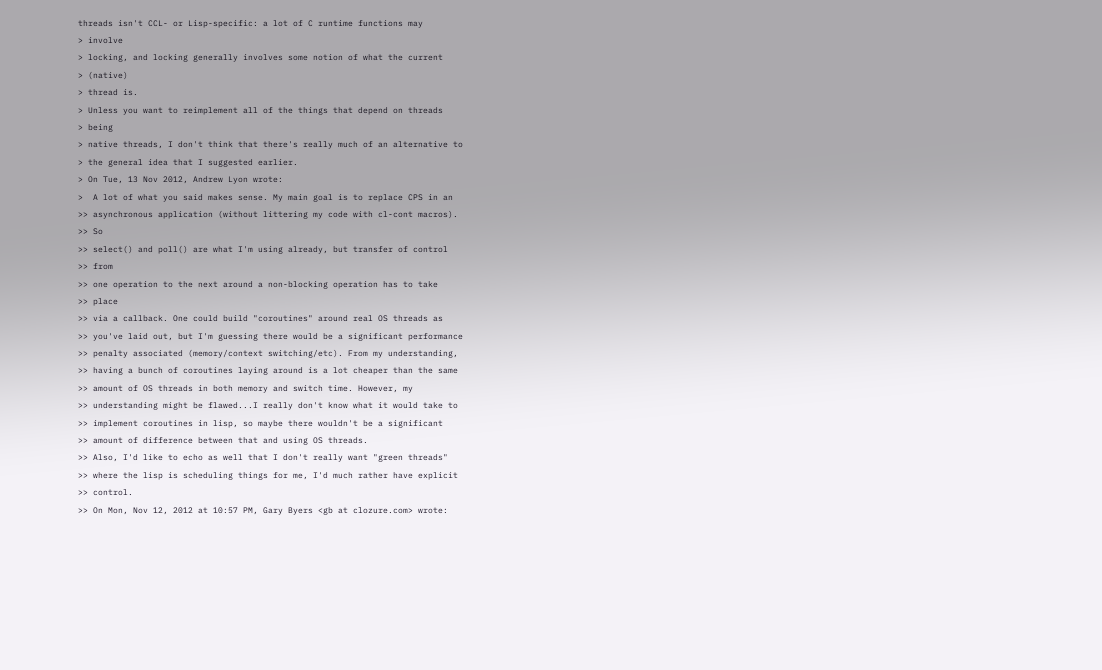threads isn't CCL- or Lisp-specific: a lot of C runtime functions may
> involve
> locking, and locking generally involves some notion of what the current
> (native)
> thread is.
> Unless you want to reimplement all of the things that depend on threads
> being
> native threads, I don't think that there's really much of an alternative to
> the general idea that I suggested earlier.
> On Tue, 13 Nov 2012, Andrew Lyon wrote:
>  A lot of what you said makes sense. My main goal is to replace CPS in an
>> asynchronous application (without littering my code with cl-cont macros).
>> So
>> select() and poll() are what I'm using already, but transfer of control
>> from
>> one operation to the next around a non-blocking operation has to take
>> place
>> via a callback. One could build "coroutines" around real OS threads as
>> you've laid out, but I'm guessing there would be a significant performance
>> penalty associated (memory/context switching/etc). From my understanding,
>> having a bunch of coroutines laying around is a lot cheaper than the same
>> amount of OS threads in both memory and switch time. However, my
>> understanding might be flawed...I really don't know what it would take to
>> implement coroutines in lisp, so maybe there wouldn't be a significant
>> amount of difference between that and using OS threads.
>> Also, I'd like to echo as well that I don't really want "green threads"
>> where the lisp is scheduling things for me, I'd much rather have explicit
>> control.
>> On Mon, Nov 12, 2012 at 10:57 PM, Gary Byers <gb at clozure.com> wrote: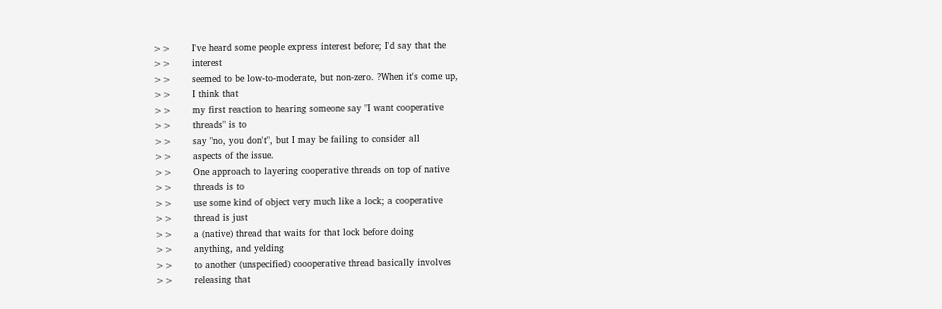>>       I've heard some people express interest before; I'd say that the
>>       interest
>>       seemed to be low-to-moderate, but non-zero. ?When it's come up,
>>       I think that
>>       my first reaction to hearing someone say "I want cooperative
>>       threads" is to
>>       say "no, you don't", but I may be failing to consider all
>>       aspects of the issue.
>>       One approach to layering cooperative threads on top of native
>>       threads is to
>>       use some kind of object very much like a lock; a cooperative
>>       thread is just
>>       a (native) thread that waits for that lock before doing
>>       anything, and yelding
>>       to another (unspecified) coooperative thread basically involves
>>       releasing that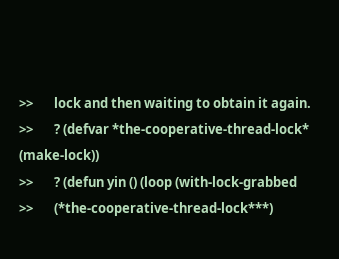>>       lock and then waiting to obtain it again.
>>       ? (defvar *the-cooperative-thread-lock* (make-lock))
>>       ? (defun yin () (loop (with-lock-grabbed
>>       (*the-cooperative-thread-lock***)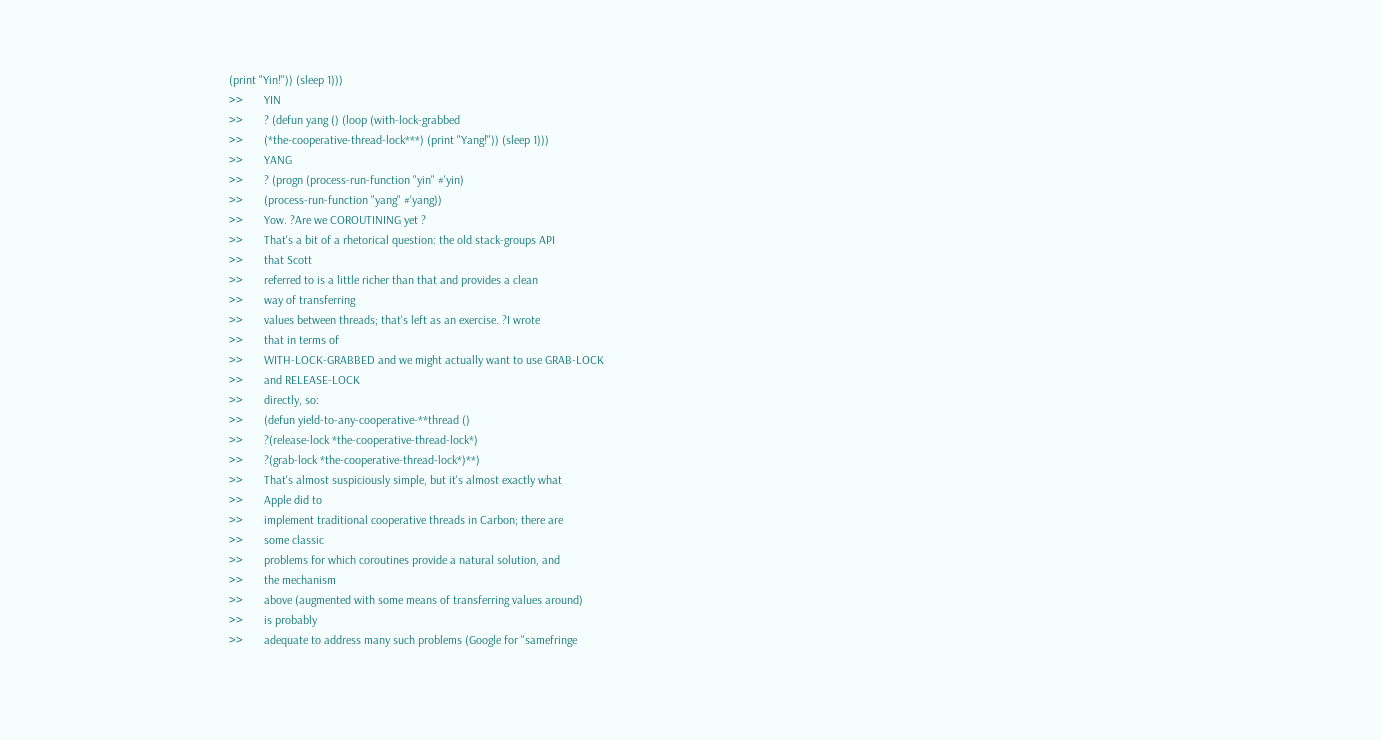(print "Yin!")) (sleep 1)))
>>       YIN
>>       ? (defun yang () (loop (with-lock-grabbed
>>       (*the-cooperative-thread-lock***) (print "Yang!")) (sleep 1)))
>>       YANG
>>       ? (progn (process-run-function "yin" #'yin)
>>       (process-run-function "yang" #'yang))
>>       Yow. ?Are we COROUTINING yet ?
>>       That's a bit of a rhetorical question: the old stack-groups API
>>       that Scott
>>       referred to is a little richer than that and provides a clean
>>       way of transferring
>>       values between threads; that's left as an exercise. ?I wrote
>>       that in terms of
>>       WITH-LOCK-GRABBED and we might actually want to use GRAB-LOCK
>>       and RELEASE-LOCK
>>       directly, so:
>>       (defun yield-to-any-cooperative-**thread ()
>>       ?(release-lock *the-cooperative-thread-lock*)
>>       ?(grab-lock *the-cooperative-thread-lock*)**)
>>       That's almost suspiciously simple, but it's almost exactly what
>>       Apple did to
>>       implement traditional cooperative threads in Carbon; there are
>>       some classic
>>       problems for which coroutines provide a natural solution, and
>>       the mechanism
>>       above (augmented with some means of transferring values around)
>>       is probably
>>       adequate to address many such problems (Google for "samefringe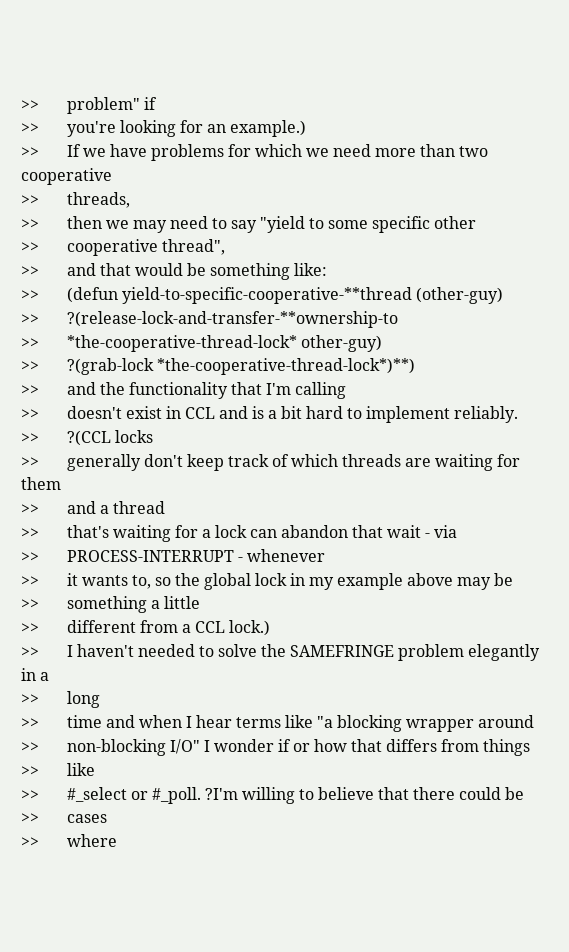>>       problem" if
>>       you're looking for an example.)
>>       If we have problems for which we need more than two cooperative
>>       threads,
>>       then we may need to say "yield to some specific other
>>       cooperative thread",
>>       and that would be something like:
>>       (defun yield-to-specific-cooperative-**thread (other-guy)
>>       ?(release-lock-and-transfer-**ownership-to
>>       *the-cooperative-thread-lock* other-guy)
>>       ?(grab-lock *the-cooperative-thread-lock*)**)
>>       and the functionality that I'm calling
>>       doesn't exist in CCL and is a bit hard to implement reliably.
>>       ?(CCL locks
>>       generally don't keep track of which threads are waiting for them
>>       and a thread
>>       that's waiting for a lock can abandon that wait - via
>>       PROCESS-INTERRUPT - whenever
>>       it wants to, so the global lock in my example above may be
>>       something a little
>>       different from a CCL lock.)
>>       I haven't needed to solve the SAMEFRINGE problem elegantly in a
>>       long
>>       time and when I hear terms like "a blocking wrapper around
>>       non-blocking I/O" I wonder if or how that differs from things
>>       like
>>       #_select or #_poll. ?I'm willing to believe that there could be
>>       cases
>>       where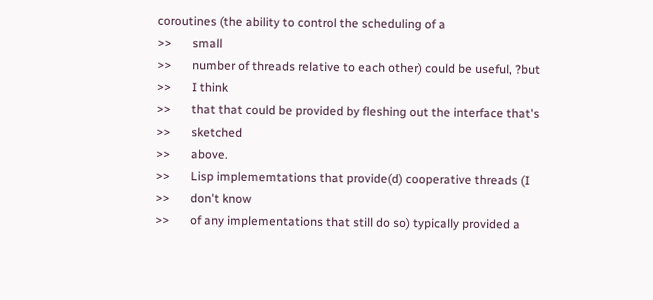coroutines (the ability to control the scheduling of a
>>       small
>>       number of threads relative to each other) could be useful, ?but
>>       I think
>>       that that could be provided by fleshing out the interface that's
>>       sketched
>>       above.
>>       Lisp implememtations that provide(d) cooperative threads (I
>>       don't know
>>       of any implementations that still do so) typically provided a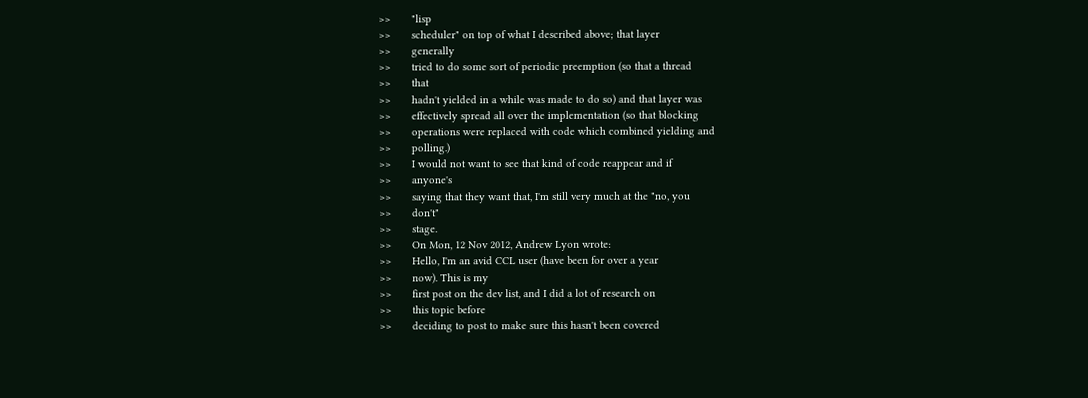>>       "lisp
>>       scheduler" on top of what I described above; that layer
>>       generally
>>       tried to do some sort of periodic preemption (so that a thread
>>       that
>>       hadn't yielded in a while was made to do so) and that layer was
>>       effectively spread all over the implementation (so that blocking
>>       operations were replaced with code which combined yielding and
>>       polling.)
>>       I would not want to see that kind of code reappear and if
>>       anyone's
>>       saying that they want that, I'm still very much at the "no, you
>>       don't"
>>       stage.
>>       On Mon, 12 Nov 2012, Andrew Lyon wrote:
>>       Hello, I'm an avid CCL user (have been for over a year
>>       now). This is my
>>       first post on the dev list, and I did a lot of research on
>>       this topic before
>>       deciding to post to make sure this hasn't been covered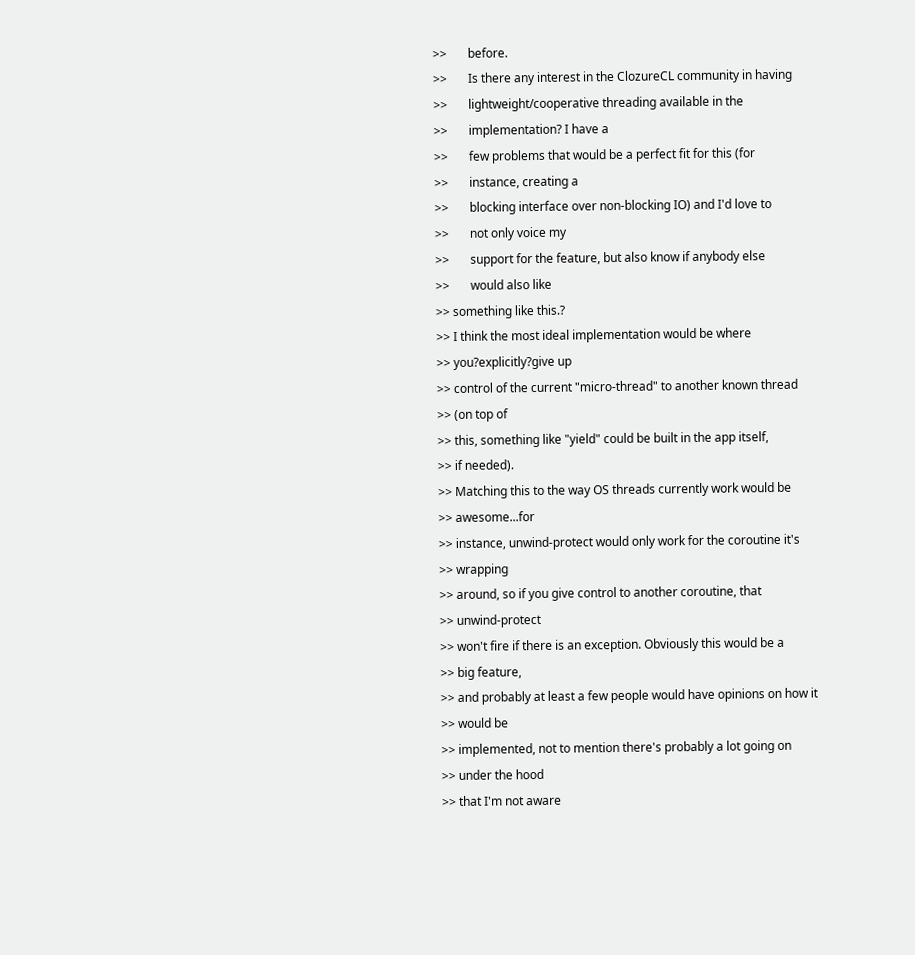>>       before.
>>       Is there any interest in the ClozureCL community in having
>>       lightweight/cooperative threading available in the
>>       implementation? I have a
>>       few problems that would be a perfect fit for this (for
>>       instance, creating a
>>       blocking interface over non-blocking IO) and I'd love to
>>       not only voice my
>>       support for the feature, but also know if anybody else
>>       would also like
>> something like this.?
>> I think the most ideal implementation would be where
>> you?explicitly?give up
>> control of the current "micro-thread" to another known thread
>> (on top of
>> this, something like "yield" could be built in the app itself,
>> if needed).
>> Matching this to the way OS threads currently work would be
>> awesome...for
>> instance, unwind-protect would only work for the coroutine it's
>> wrapping
>> around, so if you give control to another coroutine, that
>> unwind-protect
>> won't fire if there is an exception. Obviously this would be a
>> big feature,
>> and probably at least a few people would have opinions on how it
>> would be
>> implemented, not to mention there's probably a lot going on
>> under the hood
>> that I'm not aware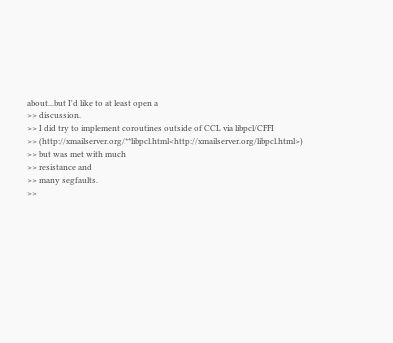about...but I'd like to at least open a
>> discussion.
>> I did try to implement coroutines outside of CCL via libpcl/CFFI
>> (http://xmailserver.org/**libpcl.html<http://xmailserver.org/libpcl.html>)
>> but was met with much
>> resistance and
>> many segfaults.
>>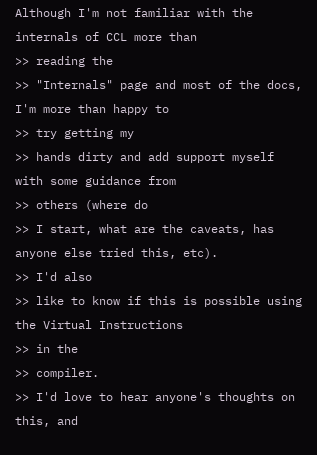Although I'm not familiar with the internals of CCL more than
>> reading the
>> "Internals" page and most of the docs, I'm more than happy to
>> try getting my
>> hands dirty and add support myself with some guidance from
>> others (where do
>> I start, what are the caveats, has anyone else tried this, etc).
>> I'd also
>> like to know if this is possible using the Virtual Instructions
>> in the
>> compiler.
>> I'd love to hear anyone's thoughts on this, and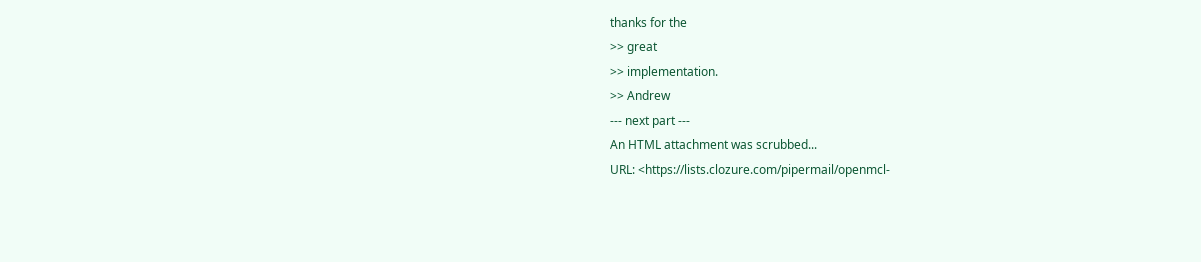thanks for the
>> great
>> implementation.
>> Andrew
--- next part ---
An HTML attachment was scrubbed...
URL: <https://lists.clozure.com/pipermail/openmcl-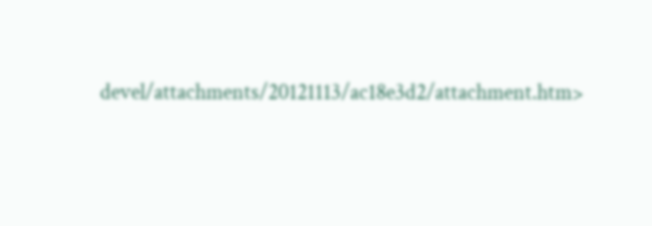devel/attachments/20121113/ac18e3d2/attachment.htm>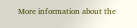More information about the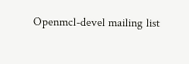Openmcl-devel mailing list